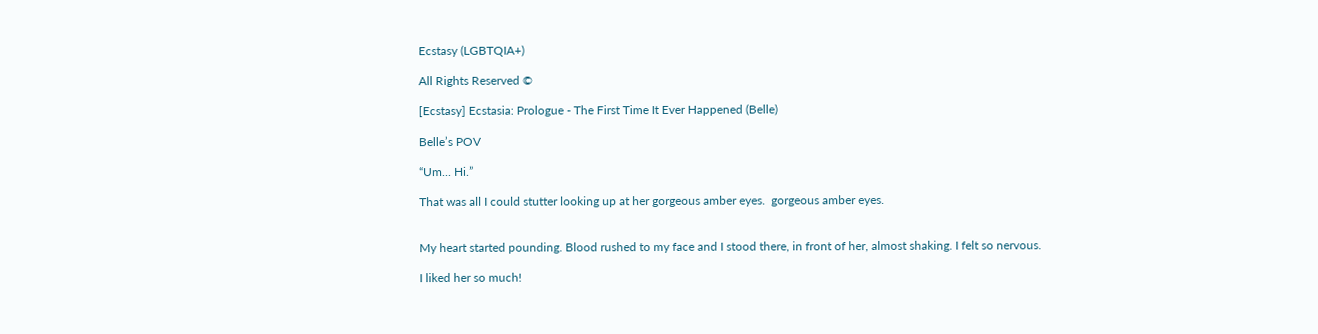Ecstasy (LGBTQIA+)

All Rights Reserved ©

[Ecstasy] Ecstasia: Prologue - The First Time It Ever Happened (Belle)

Belle’s POV

“Um... Hi.”

That was all I could stutter looking up at her gorgeous amber eyes.  gorgeous amber eyes.


My heart started pounding. Blood rushed to my face and I stood there, in front of her, almost shaking. I felt so nervous.

I liked her so much!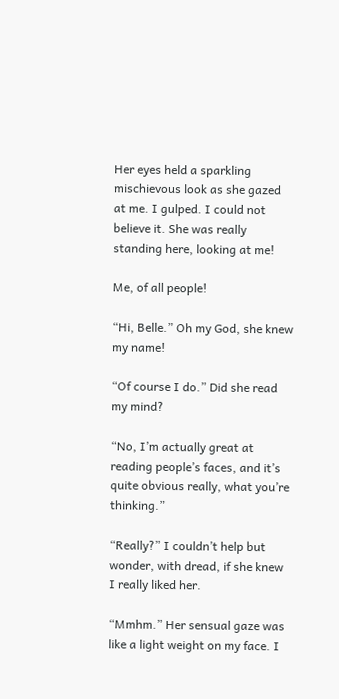Her eyes held a sparkling mischievous look as she gazed at me. I gulped. I could not believe it. She was really standing here, looking at me!

Me, of all people!

“Hi, Belle.” Oh my God, she knew my name!

“Of course I do.” Did she read my mind?

“No, I’m actually great at reading people’s faces, and it’s quite obvious really, what you’re thinking.”

“Really?” I couldn’t help but wonder, with dread, if she knew I really liked her.

“Mmhm.” Her sensual gaze was like a light weight on my face. I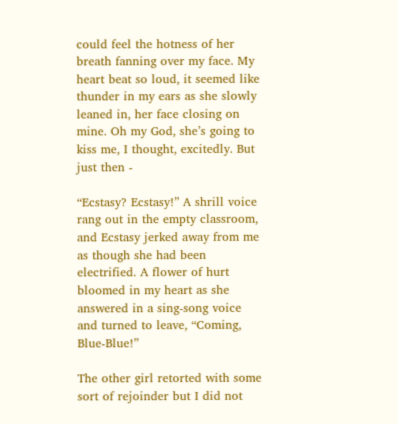could feel the hotness of her breath fanning over my face. My heart beat so loud, it seemed like thunder in my ears as she slowly leaned in, her face closing on mine. Oh my God, she’s going to kiss me, I thought, excitedly. But just then -

“Ecstasy? Ecstasy!” A shrill voice rang out in the empty classroom, and Ecstasy jerked away from me as though she had been electrified. A flower of hurt bloomed in my heart as she answered in a sing-song voice and turned to leave, “Coming, Blue-Blue!”

The other girl retorted with some sort of rejoinder but I did not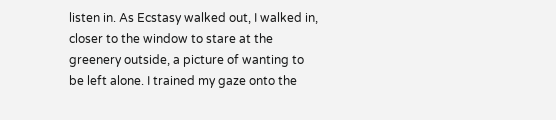listen in. As Ecstasy walked out, I walked in, closer to the window to stare at the greenery outside, a picture of wanting to be left alone. I trained my gaze onto the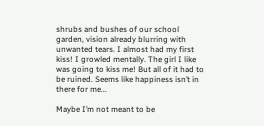shrubs and bushes of our school garden, vision already blurring with unwanted tears. I almost had my first kiss! I growled mentally. The girl I like was going to kiss me! But all of it had to be ruined. Seems like happiness isn’t in there for me...

Maybe I’m not meant to be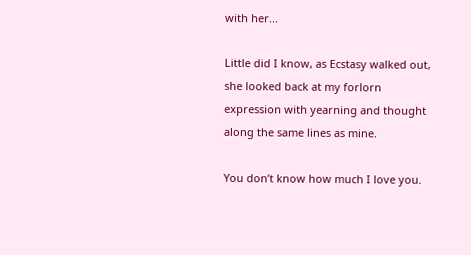with her...

Little did I know, as Ecstasy walked out, she looked back at my forlorn expression with yearning and thought along the same lines as mine.

You don’t know how much I love you.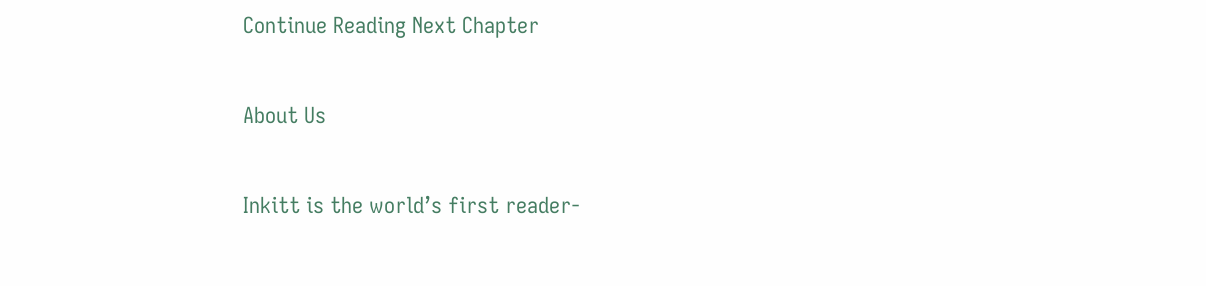Continue Reading Next Chapter

About Us

Inkitt is the world’s first reader-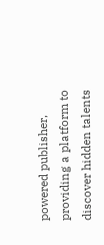powered publisher, providing a platform to discover hidden talents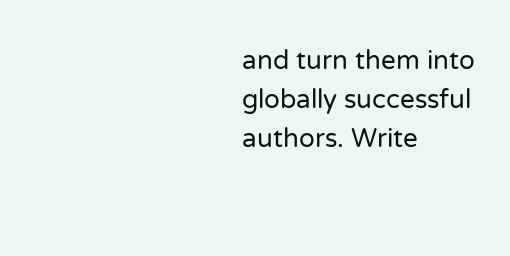and turn them into globally successful authors. Write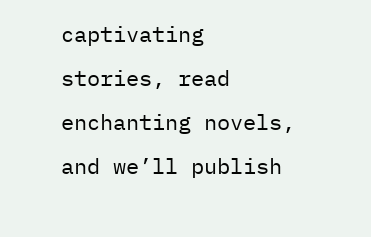captivating stories, read enchanting novels, and we’ll publish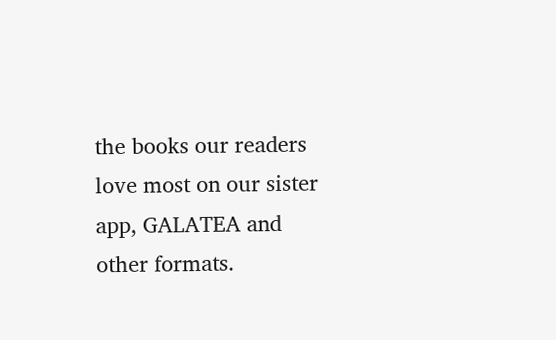the books our readers love most on our sister app, GALATEA and other formats.